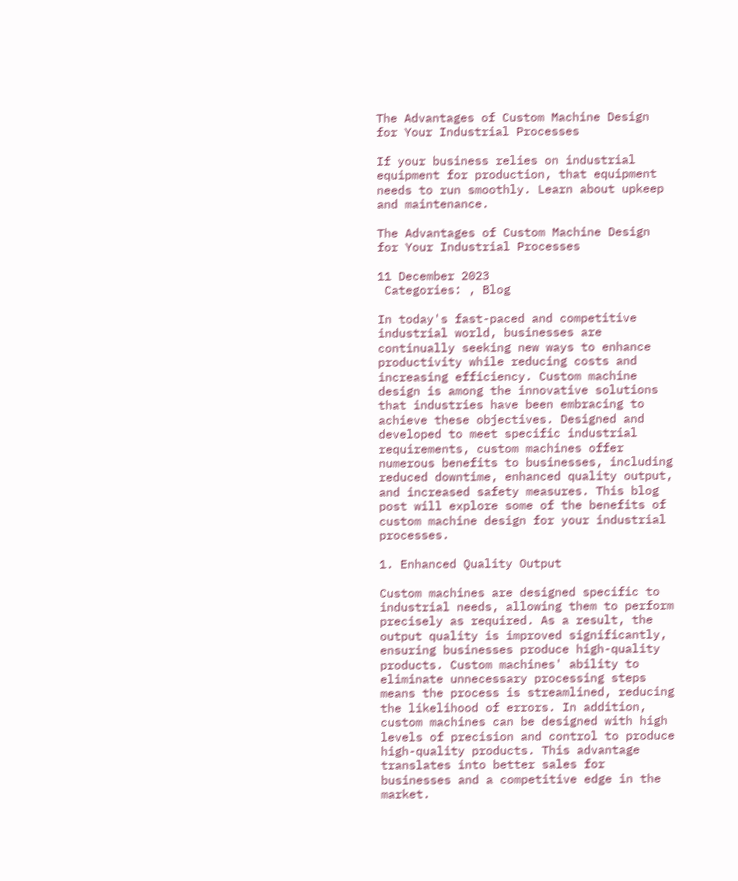The Advantages of Custom Machine Design for Your Industrial Processes

If your business relies on industrial equipment for production, that equipment needs to run smoothly. Learn about upkeep and maintenance.

The Advantages of Custom Machine Design for Your Industrial Processes

11 December 2023
 Categories: , Blog

In today's fast-paced and competitive industrial world, businesses are continually seeking new ways to enhance productivity while reducing costs and increasing efficiency. Custom machine design is among the innovative solutions that industries have been embracing to achieve these objectives. Designed and developed to meet specific industrial requirements, custom machines offer numerous benefits to businesses, including reduced downtime, enhanced quality output, and increased safety measures. This blog post will explore some of the benefits of custom machine design for your industrial processes.

1. Enhanced Quality Output

Custom machines are designed specific to industrial needs, allowing them to perform precisely as required. As a result, the output quality is improved significantly, ensuring businesses produce high-quality products. Custom machines' ability to eliminate unnecessary processing steps means the process is streamlined, reducing the likelihood of errors. In addition, custom machines can be designed with high levels of precision and control to produce high-quality products. This advantage translates into better sales for businesses and a competitive edge in the market.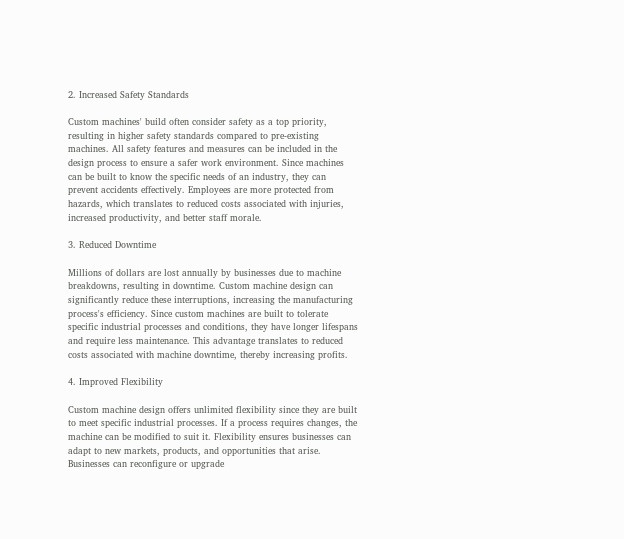2. Increased Safety Standards

Custom machines' build often consider safety as a top priority, resulting in higher safety standards compared to pre-existing machines. All safety features and measures can be included in the design process to ensure a safer work environment. Since machines can be built to know the specific needs of an industry, they can prevent accidents effectively. Employees are more protected from hazards, which translates to reduced costs associated with injuries, increased productivity, and better staff morale.

3. Reduced Downtime

Millions of dollars are lost annually by businesses due to machine breakdowns, resulting in downtime. Custom machine design can significantly reduce these interruptions, increasing the manufacturing process's efficiency. Since custom machines are built to tolerate specific industrial processes and conditions, they have longer lifespans and require less maintenance. This advantage translates to reduced costs associated with machine downtime, thereby increasing profits.

4. Improved Flexibility

Custom machine design offers unlimited flexibility since they are built to meet specific industrial processes. If a process requires changes, the machine can be modified to suit it. Flexibility ensures businesses can adapt to new markets, products, and opportunities that arise. Businesses can reconfigure or upgrade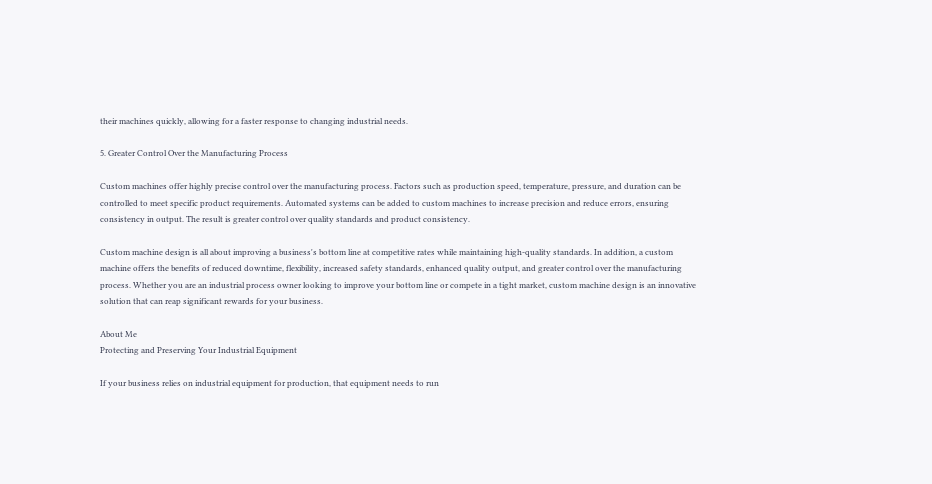their machines quickly, allowing for a faster response to changing industrial needs.

5. Greater Control Over the Manufacturing Process

Custom machines offer highly precise control over the manufacturing process. Factors such as production speed, temperature, pressure, and duration can be controlled to meet specific product requirements. Automated systems can be added to custom machines to increase precision and reduce errors, ensuring consistency in output. The result is greater control over quality standards and product consistency.

Custom machine design is all about improving a business's bottom line at competitive rates while maintaining high-quality standards. In addition, a custom machine offers the benefits of reduced downtime, flexibility, increased safety standards, enhanced quality output, and greater control over the manufacturing process. Whether you are an industrial process owner looking to improve your bottom line or compete in a tight market, custom machine design is an innovative solution that can reap significant rewards for your business.

About Me
Protecting and Preserving Your Industrial Equipment

If your business relies on industrial equipment for production, that equipment needs to run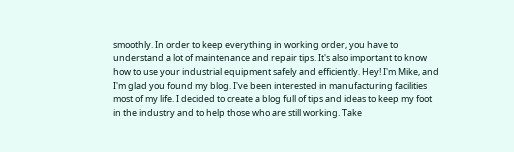smoothly. In order to keep everything in working order, you have to understand a lot of maintenance and repair tips. It's also important to know how to use your industrial equipment safely and efficiently. Hey! I'm Mike, and I'm glad you found my blog. I've been interested in manufacturing facilities most of my life. I decided to create a blog full of tips and ideas to keep my foot in the industry and to help those who are still working. Take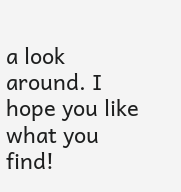a look around. I hope you like what you find!